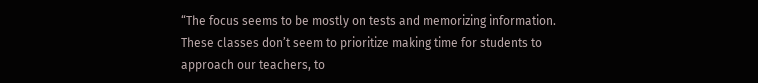“The focus seems to be mostly on tests and memorizing information. These classes don’t seem to prioritize making time for students to approach our teachers, to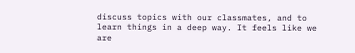discuss topics with our classmates, and to learn things in a deep way. It feels like we are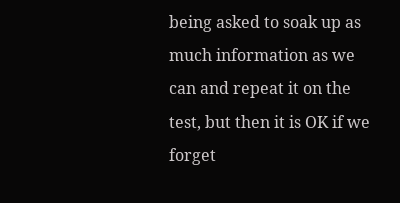being asked to soak up as much information as we can and repeat it on the test, but then it is OK if we forget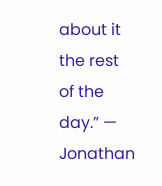about it the rest of the day.” — Jonathan